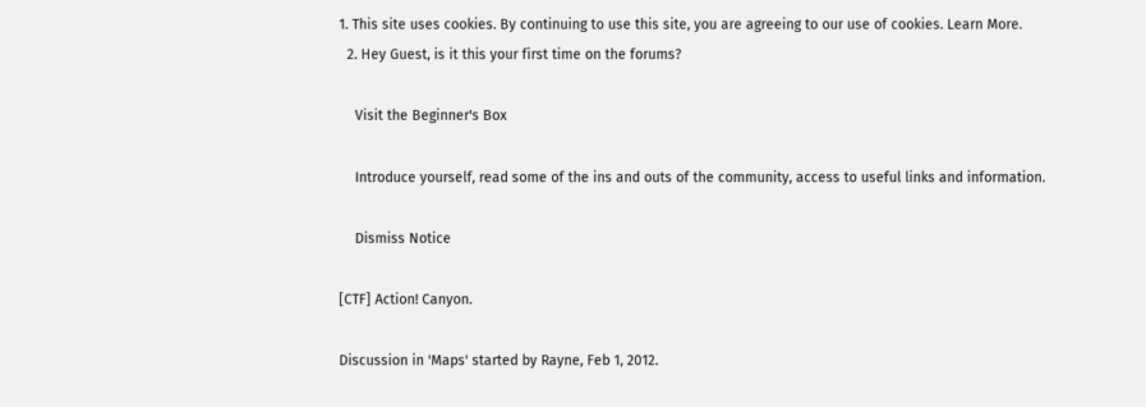1. This site uses cookies. By continuing to use this site, you are agreeing to our use of cookies. Learn More.
  2. Hey Guest, is it this your first time on the forums?

    Visit the Beginner's Box

    Introduce yourself, read some of the ins and outs of the community, access to useful links and information.

    Dismiss Notice

[CTF] Action! Canyon.

Discussion in 'Maps' started by Rayne, Feb 1, 2012.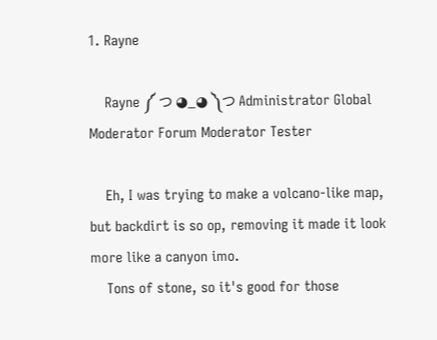1. Rayne

    Rayne ༼ つ ◕_◕ ༽つ Administrator Global Moderator Forum Moderator Tester

    Eh, I was trying to make a volcano-like map, but backdirt is so op, removing it made it look more like a canyon imo.
    Tons of stone, so it's good for those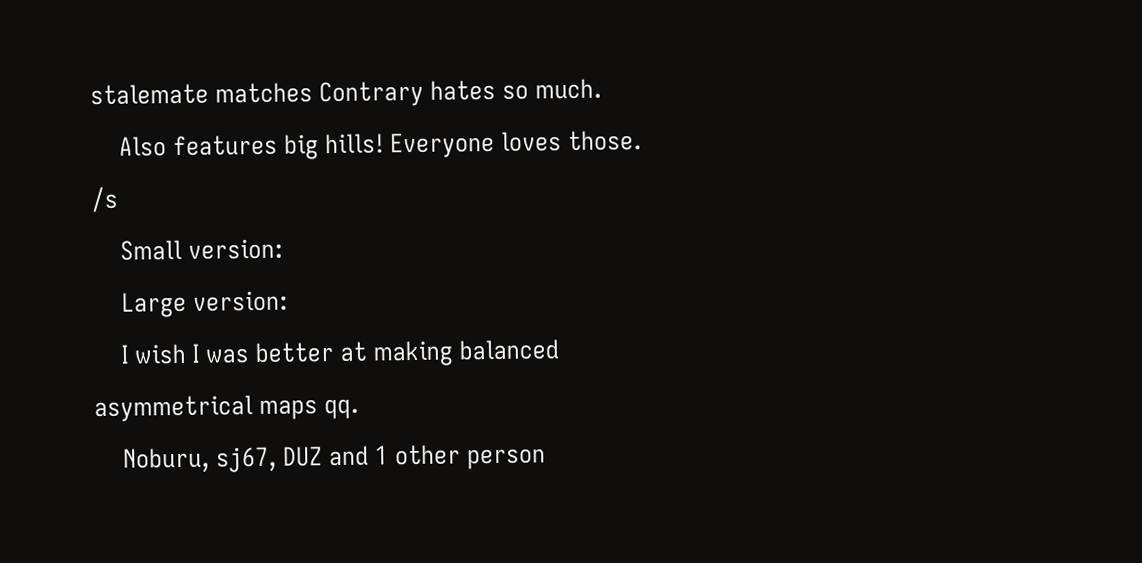stalemate matches Contrary hates so much.
    Also features big hills! Everyone loves those. /s
    Small version:
    Large version:
    I wish I was better at making balanced asymmetrical maps qq.
    Noburu, sj67, DUZ and 1 other person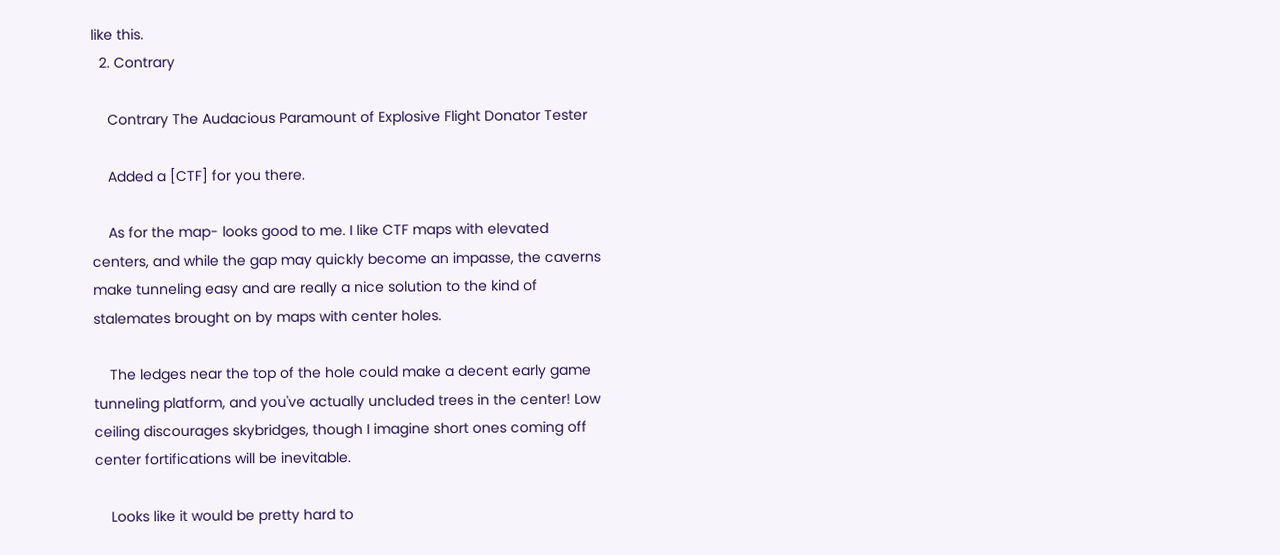like this.
  2. Contrary

    Contrary The Audacious Paramount of Explosive Flight Donator Tester

    Added a [CTF] for you there.

    As for the map- looks good to me. I like CTF maps with elevated centers, and while the gap may quickly become an impasse, the caverns make tunneling easy and are really a nice solution to the kind of stalemates brought on by maps with center holes.

    The ledges near the top of the hole could make a decent early game tunneling platform, and you've actually uncluded trees in the center! Low ceiling discourages skybridges, though I imagine short ones coming off center fortifications will be inevitable.

    Looks like it would be pretty hard to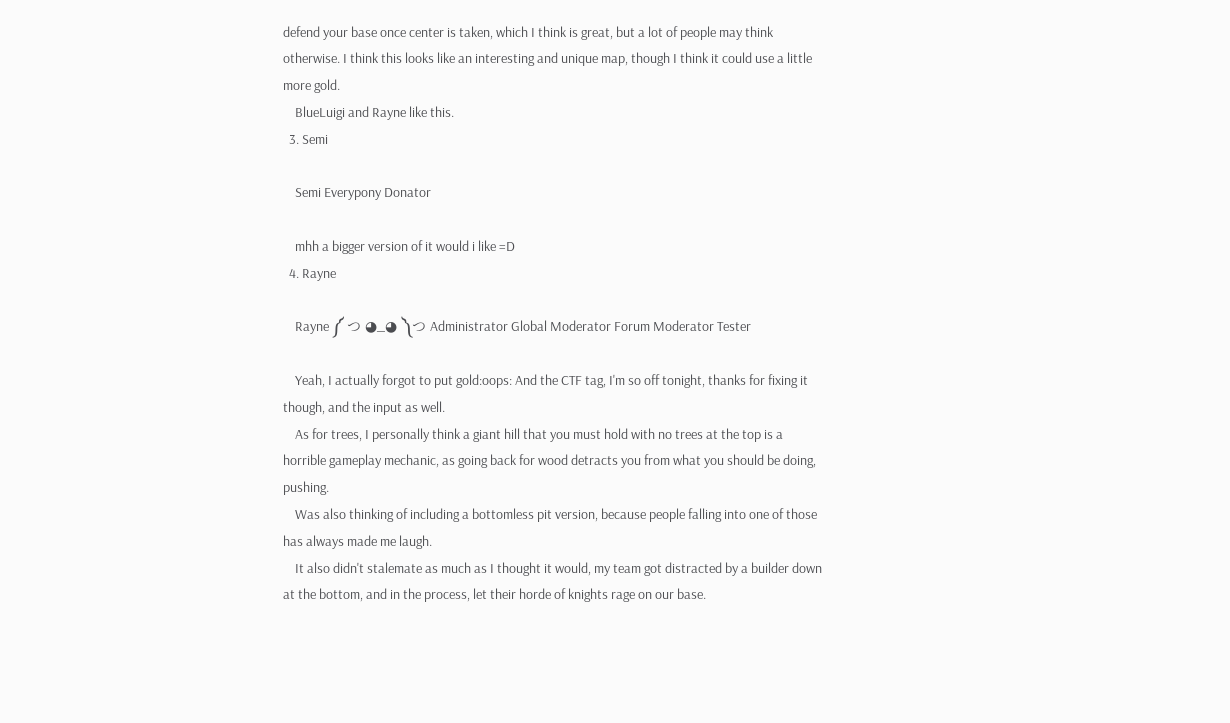defend your base once center is taken, which I think is great, but a lot of people may think otherwise. I think this looks like an interesting and unique map, though I think it could use a little more gold.
    BlueLuigi and Rayne like this.
  3. Semi

    Semi Everypony Donator

    mhh a bigger version of it would i like =D
  4. Rayne

    Rayne ༼ つ ◕_◕ ༽つ Administrator Global Moderator Forum Moderator Tester

    Yeah, I actually forgot to put gold:oops: And the CTF tag, I'm so off tonight, thanks for fixing it though, and the input as well.
    As for trees, I personally think a giant hill that you must hold with no trees at the top is a horrible gameplay mechanic, as going back for wood detracts you from what you should be doing, pushing.
    Was also thinking of including a bottomless pit version, because people falling into one of those has always made me laugh.
    It also didn't stalemate as much as I thought it would, my team got distracted by a builder down at the bottom, and in the process, let their horde of knights rage on our base.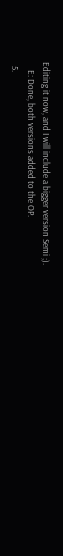Editing it now, and I will include a bigger version Semi ;).
    E: Done, both versions added to the OP.
  5.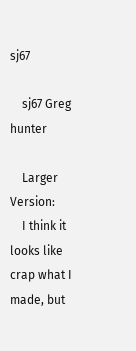sj67

    sj67 Greg hunter

    Larger Version:
    I think it looks like crap what I made, but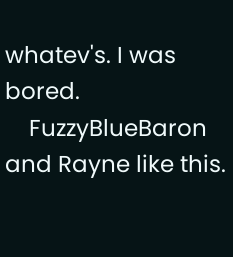whatev's. I was bored.
    FuzzyBlueBaron and Rayne like this.